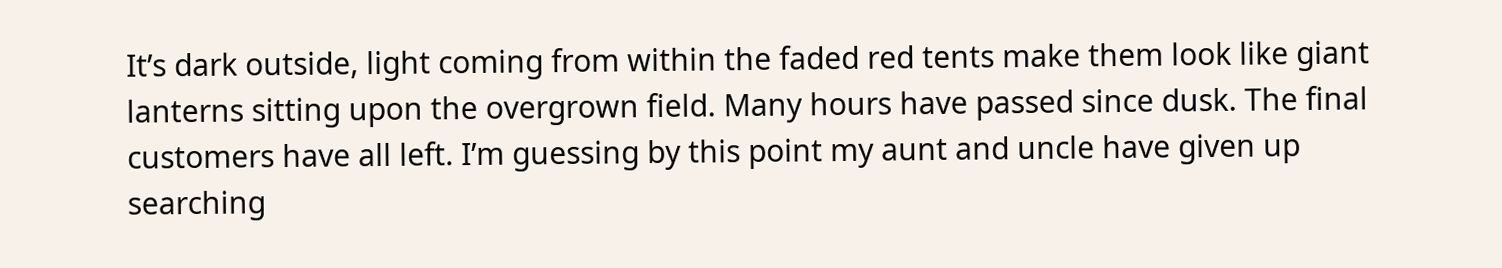It’s dark outside, light coming from within the faded red tents make them look like giant lanterns sitting upon the overgrown field. Many hours have passed since dusk. The final customers have all left. I’m guessing by this point my aunt and uncle have given up searching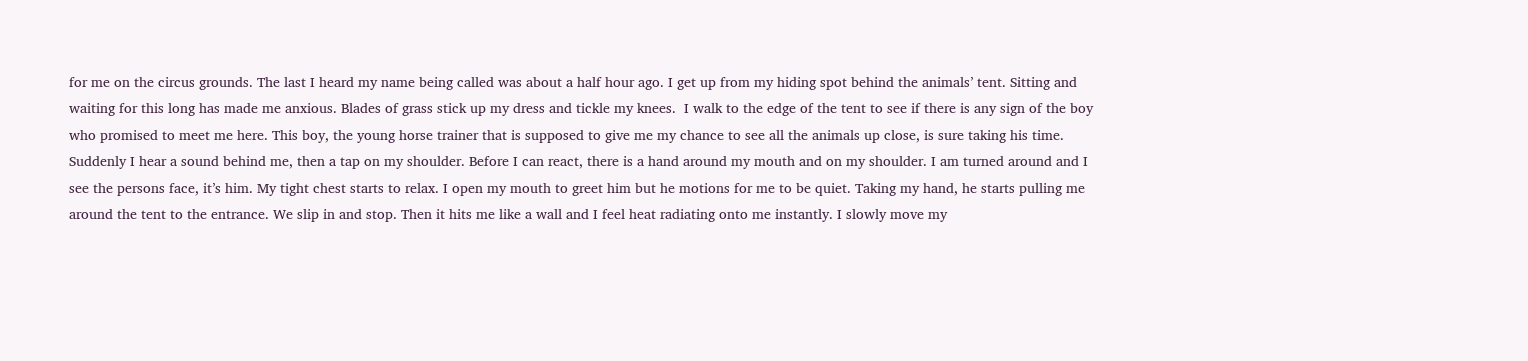for me on the circus grounds. The last I heard my name being called was about a half hour ago. I get up from my hiding spot behind the animals’ tent. Sitting and waiting for this long has made me anxious. Blades of grass stick up my dress and tickle my knees.  I walk to the edge of the tent to see if there is any sign of the boy who promised to meet me here. This boy, the young horse trainer that is supposed to give me my chance to see all the animals up close, is sure taking his time. Suddenly I hear a sound behind me, then a tap on my shoulder. Before I can react, there is a hand around my mouth and on my shoulder. I am turned around and I see the persons face, it’s him. My tight chest starts to relax. I open my mouth to greet him but he motions for me to be quiet. Taking my hand, he starts pulling me around the tent to the entrance. We slip in and stop. Then it hits me like a wall and I feel heat radiating onto me instantly. I slowly move my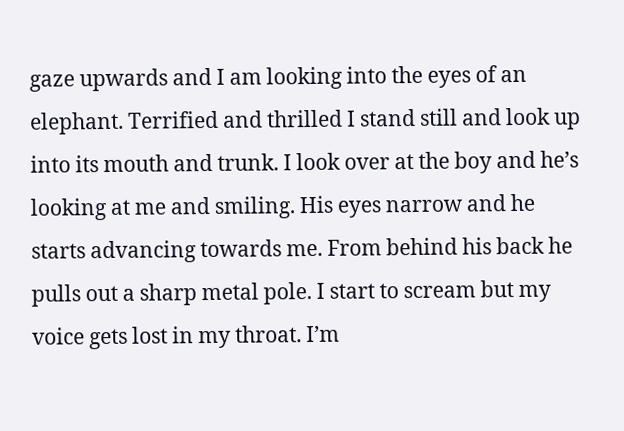gaze upwards and I am looking into the eyes of an elephant. Terrified and thrilled I stand still and look up into its mouth and trunk. I look over at the boy and he’s looking at me and smiling. His eyes narrow and he starts advancing towards me. From behind his back he pulls out a sharp metal pole. I start to scream but my voice gets lost in my throat. I’m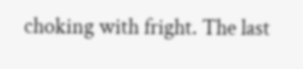choking with fright. The last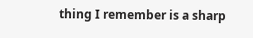thing I remember is a sharp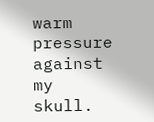warm pressure against my skull.